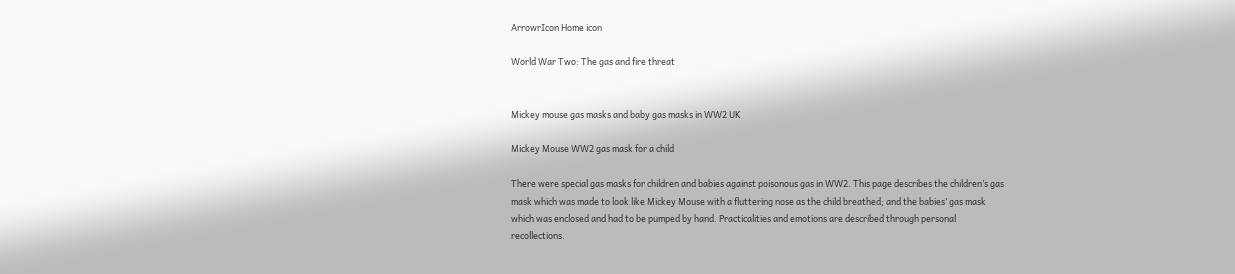ArrowrIcon Home icon

World War Two: The gas and fire threat


Mickey mouse gas masks and baby gas masks in WW2 UK

Mickey Mouse WW2 gas mask for a child

There were special gas masks for children and babies against poisonous gas in WW2. This page describes the children’s gas mask which was made to look like Mickey Mouse with a fluttering nose as the child breathed; and the babies’ gas mask which was enclosed and had to be pumped by hand. Practicalities and emotions are described through personal recollections.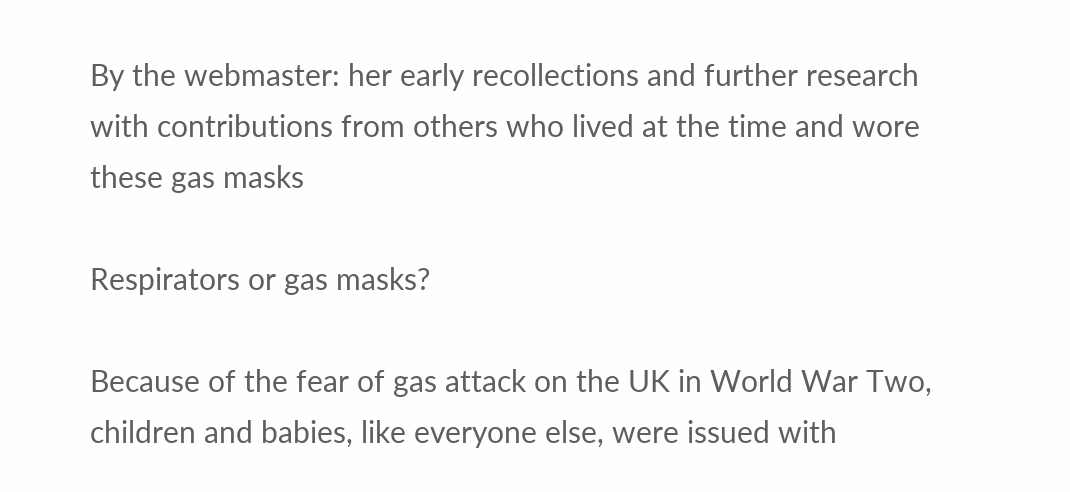By the webmaster: her early recollections and further research with contributions from others who lived at the time and wore these gas masks

Respirators or gas masks?

Because of the fear of gas attack on the UK in World War Two, children and babies, like everyone else, were issued with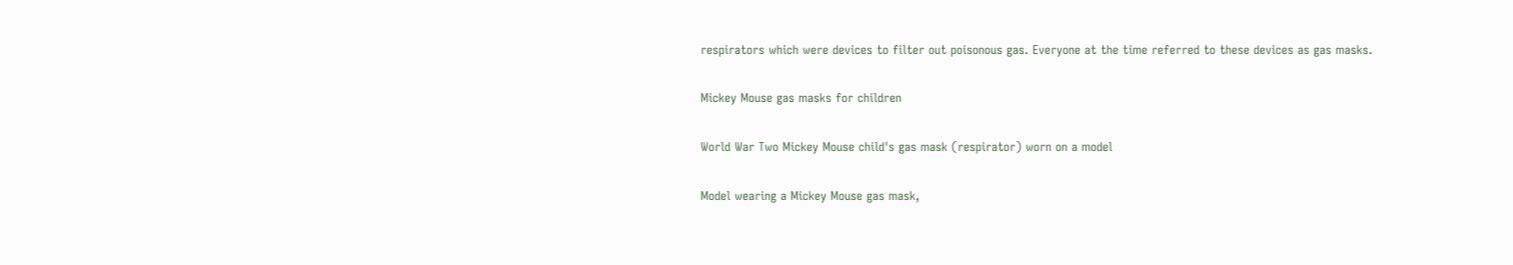respirators which were devices to filter out poisonous gas. Everyone at the time referred to these devices as gas masks.

Mickey Mouse gas masks for children

World War Two Mickey Mouse child's gas mask (respirator) worn on a model

Model wearing a Mickey Mouse gas mask,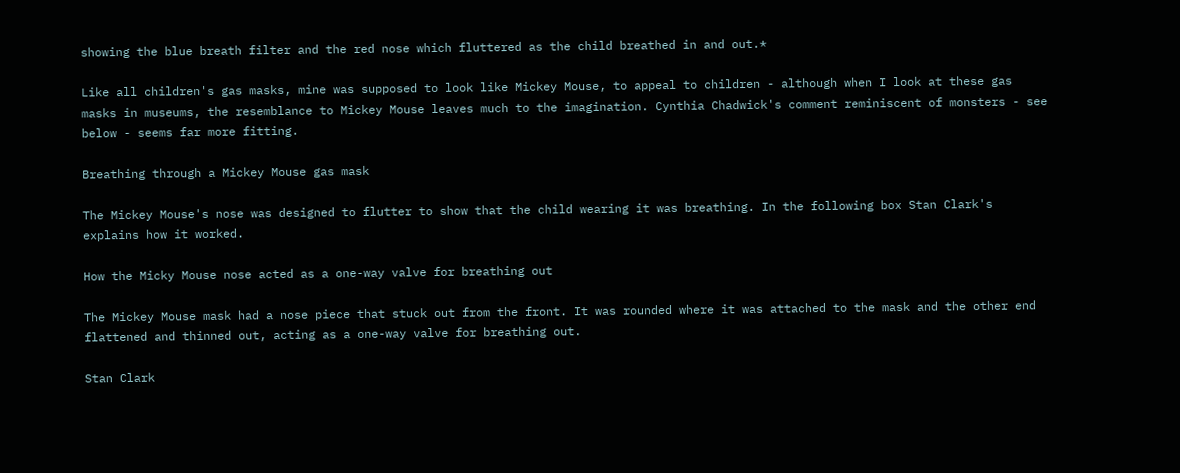showing the blue breath filter and the red nose which fluttered as the child breathed in and out.*

Like all children's gas masks, mine was supposed to look like Mickey Mouse, to appeal to children - although when I look at these gas masks in museums, the resemblance to Mickey Mouse leaves much to the imagination. Cynthia Chadwick's comment reminiscent of monsters - see below - seems far more fitting.

Breathing through a Mickey Mouse gas mask

The Mickey Mouse's nose was designed to flutter to show that the child wearing it was breathing. In the following box Stan Clark's explains how it worked.

How the Micky Mouse nose acted as a one-way valve for breathing out

The Mickey Mouse mask had a nose piece that stuck out from the front. It was rounded where it was attached to the mask and the other end flattened and thinned out, acting as a one-way valve for breathing out.

Stan Clark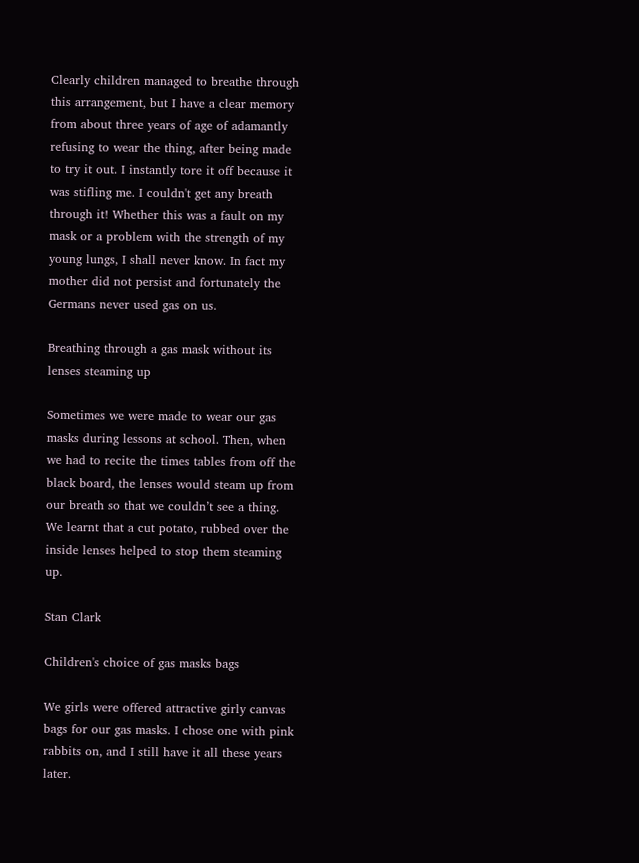Clearly children managed to breathe through this arrangement, but I have a clear memory from about three years of age of adamantly refusing to wear the thing, after being made to try it out. I instantly tore it off because it was stifling me. I couldn't get any breath through it! Whether this was a fault on my mask or a problem with the strength of my young lungs, I shall never know. In fact my mother did not persist and fortunately the Germans never used gas on us.

Breathing through a gas mask without its lenses steaming up

Sometimes we were made to wear our gas masks during lessons at school. Then, when we had to recite the times tables from off the black board, the lenses would steam up from our breath so that we couldn’t see a thing. We learnt that a cut potato, rubbed over the inside lenses helped to stop them steaming up.

Stan Clark

Children's choice of gas masks bags

We girls were offered attractive girly canvas bags for our gas masks. I chose one with pink rabbits on, and I still have it all these years later.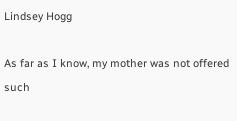Lindsey Hogg

As far as I know, my mother was not offered such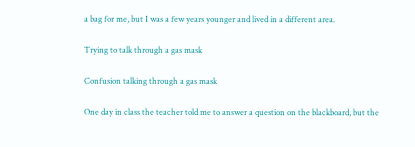a bag for me, but I was a few years younger and lived in a different area.

Trying to talk through a gas mask

Confusion talking through a gas mask

One day in class the teacher told me to answer a question on the blackboard, but the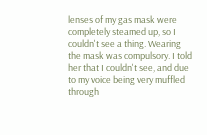lenses of my gas mask were completely steamed up, so I couldn't see a thing. Wearing the mask was compulsory. I told her that I couldn't see, and due to my voice being very muffled through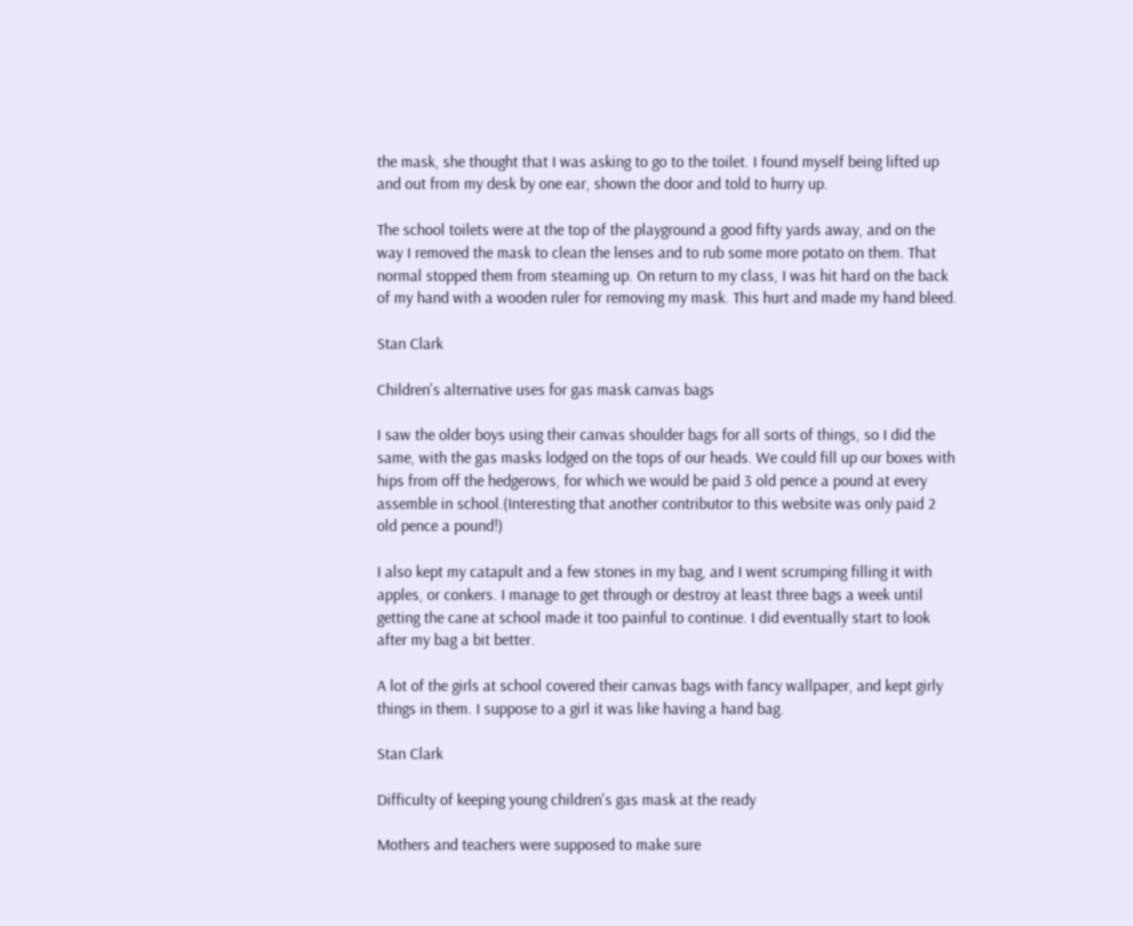the mask, she thought that I was asking to go to the toilet. I found myself being lifted up and out from my desk by one ear, shown the door and told to hurry up.

The school toilets were at the top of the playground a good fifty yards away, and on the way I removed the mask to clean the lenses and to rub some more potato on them. That normal stopped them from steaming up. On return to my class, I was hit hard on the back of my hand with a wooden ruler for removing my mask. This hurt and made my hand bleed.

Stan Clark

Children's alternative uses for gas mask canvas bags

I saw the older boys using their canvas shoulder bags for all sorts of things, so I did the same, with the gas masks lodged on the tops of our heads. We could fill up our boxes with hips from off the hedgerows, for which we would be paid 3 old pence a pound at every assemble in school.(Interesting that another contributor to this website was only paid 2 old pence a pound!)

I also kept my catapult and a few stones in my bag, and I went scrumping filling it with apples, or conkers. I manage to get through or destroy at least three bags a week until getting the cane at school made it too painful to continue. I did eventually start to look after my bag a bit better.

A lot of the girls at school covered their canvas bags with fancy wallpaper, and kept girly things in them. I suppose to a girl it was like having a hand bag.

Stan Clark

Difficulty of keeping young children's gas mask at the ready

Mothers and teachers were supposed to make sure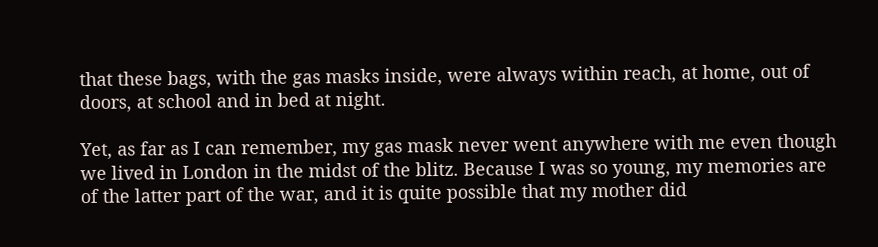that these bags, with the gas masks inside, were always within reach, at home, out of doors, at school and in bed at night.

Yet, as far as I can remember, my gas mask never went anywhere with me even though we lived in London in the midst of the blitz. Because I was so young, my memories are of the latter part of the war, and it is quite possible that my mother did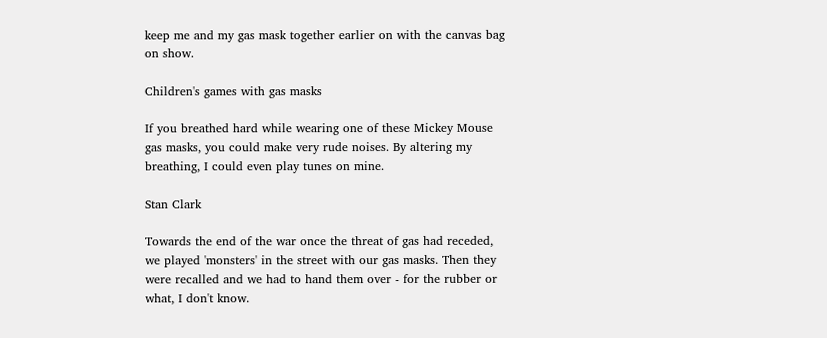keep me and my gas mask together earlier on with the canvas bag on show.

Children's games with gas masks

If you breathed hard while wearing one of these Mickey Mouse gas masks, you could make very rude noises. By altering my breathing, I could even play tunes on mine.

Stan Clark

Towards the end of the war once the threat of gas had receded, we played 'monsters' in the street with our gas masks. Then they were recalled and we had to hand them over - for the rubber or what, I don't know.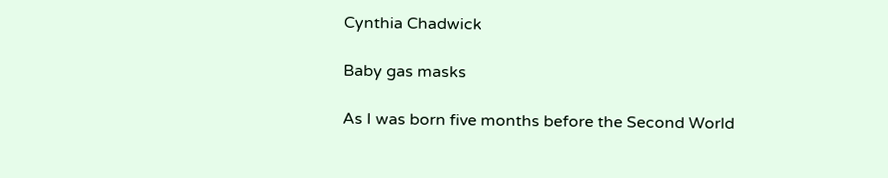Cynthia Chadwick

Baby gas masks

As I was born five months before the Second World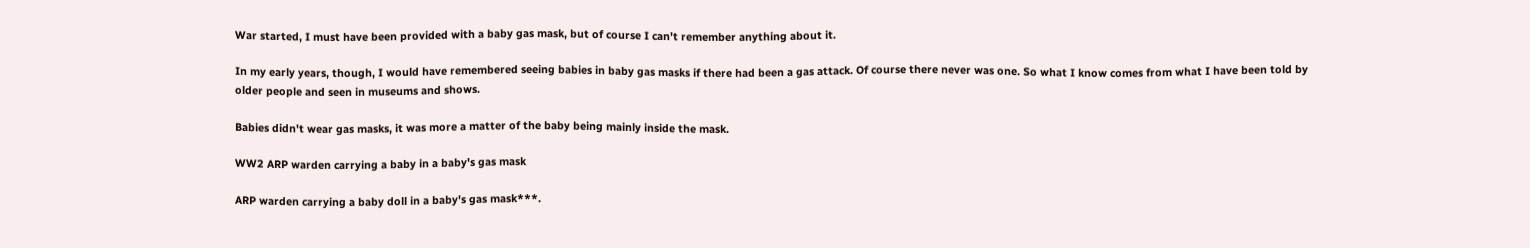War started, I must have been provided with a baby gas mask, but of course I can't remember anything about it.

In my early years, though, I would have remembered seeing babies in baby gas masks if there had been a gas attack. Of course there never was one. So what I know comes from what I have been told by older people and seen in museums and shows.

Babies didn't wear gas masks, it was more a matter of the baby being mainly inside the mask.

WW2 ARP warden carrying a baby in a baby's gas mask

ARP warden carrying a baby doll in a baby's gas mask***.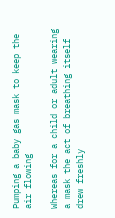Pumping a baby gas mask to keep the air flowing

Whereas for a child or adult wearing a mask the act of breathing itself drew freshly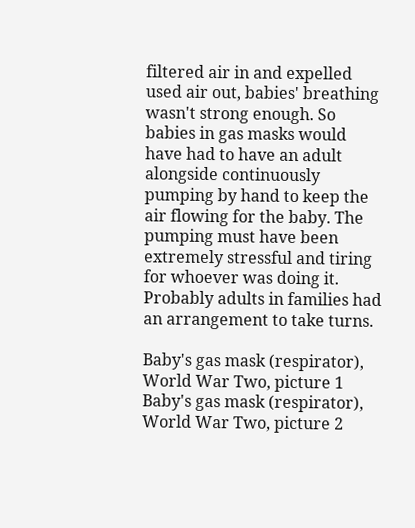filtered air in and expelled used air out, babies' breathing wasn't strong enough. So babies in gas masks would have had to have an adult alongside continuously pumping by hand to keep the air flowing for the baby. The pumping must have been extremely stressful and tiring for whoever was doing it. Probably adults in families had an arrangement to take turns.

Baby's gas mask (respirator), World War Two, picture 1
Baby's gas mask (respirator), World War Two, picture 2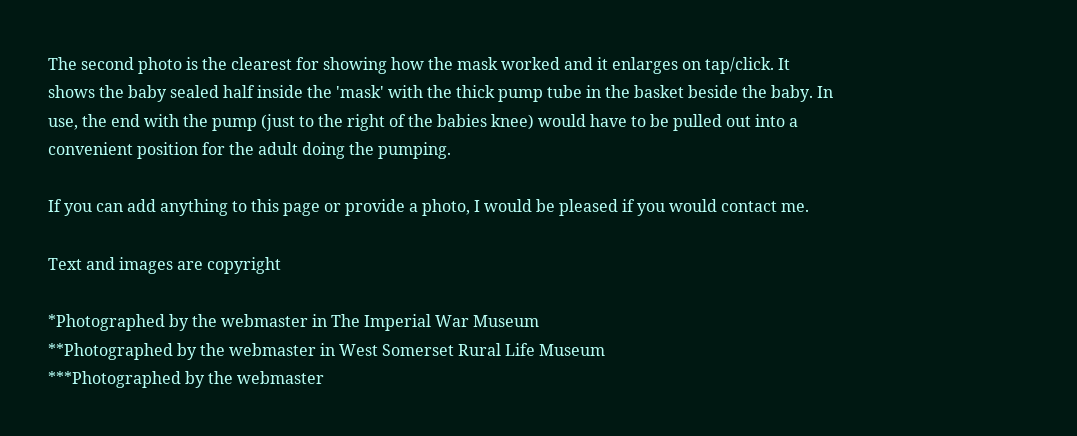The second photo is the clearest for showing how the mask worked and it enlarges on tap/click. It shows the baby sealed half inside the 'mask' with the thick pump tube in the basket beside the baby. In use, the end with the pump (just to the right of the babies knee) would have to be pulled out into a convenient position for the adult doing the pumping.

If you can add anything to this page or provide a photo, I would be pleased if you would contact me.

Text and images are copyright

*Photographed by the webmaster in The Imperial War Museum
**Photographed by the webmaster in West Somerset Rural Life Museum
***Photographed by the webmaster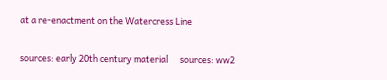at a re-enactment on the Watercress Line

sources: early 20th century material      sources: ww2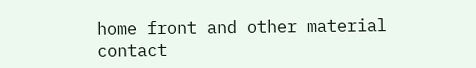home front and other material     contact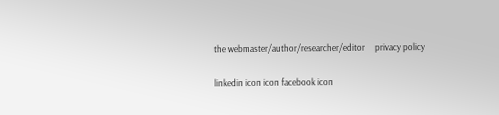the webmaster/author/researcher/editor     privacy policy

linkedin icon icon facebook icon